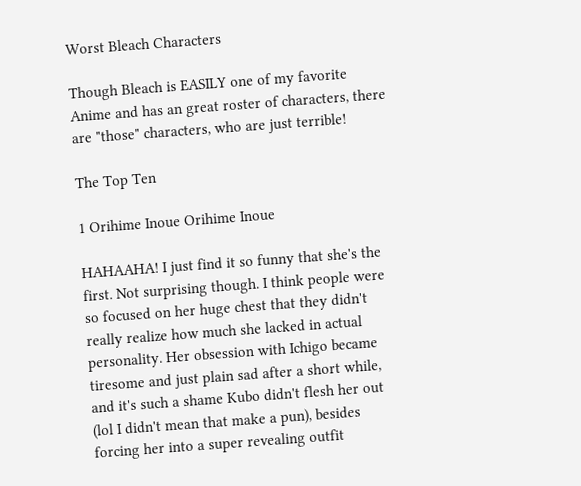Worst Bleach Characters

Though Bleach is EASILY one of my favorite Anime and has an great roster of characters, there are "those" characters, who are just terrible!

The Top Ten

1 Orihime Inoue Orihime Inoue

HAHAAHA! I just find it so funny that she's the first. Not surprising though. I think people were so focused on her huge chest that they didn't really realize how much she lacked in actual personality. Her obsession with Ichigo became tiresome and just plain sad after a short while, and it's such a shame Kubo didn't flesh her out (lol I didn't mean that make a pun), besides forcing her into a super revealing outfit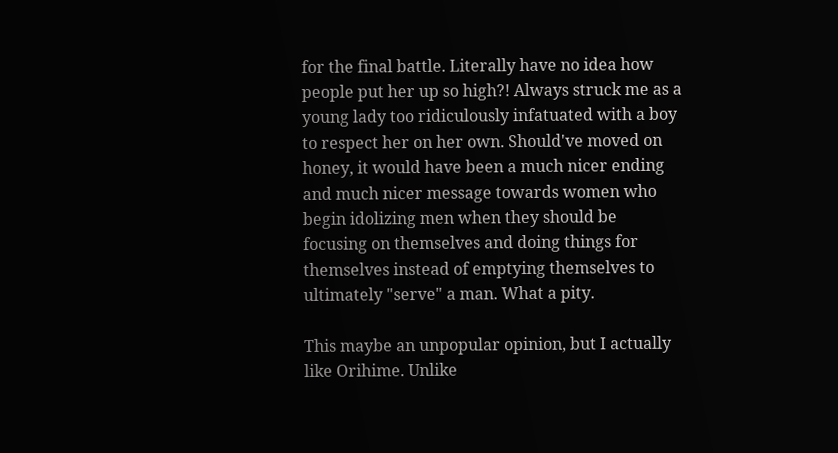for the final battle. Literally have no idea how people put her up so high?! Always struck me as a young lady too ridiculously infatuated with a boy to respect her on her own. Should've moved on honey, it would have been a much nicer ending and much nicer message towards women who begin idolizing men when they should be focusing on themselves and doing things for themselves instead of emptying themselves to ultimately "serve" a man. What a pity.

This maybe an unpopular opinion, but I actually like Orihime. Unlike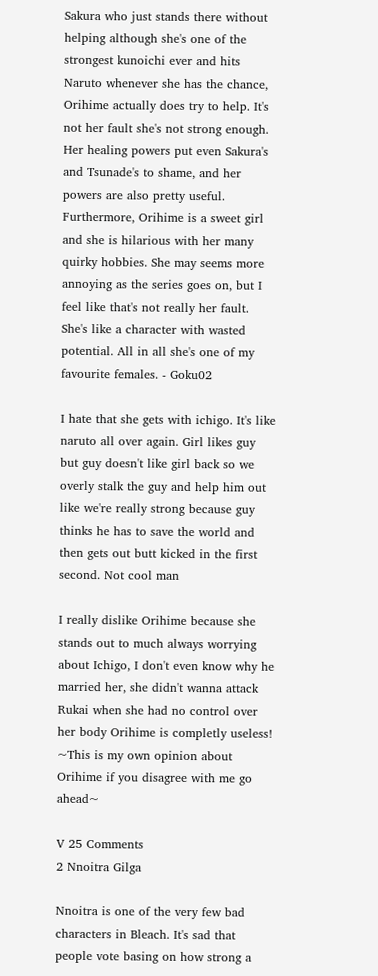Sakura who just stands there without helping although she's one of the strongest kunoichi ever and hits Naruto whenever she has the chance, Orihime actually does try to help. It's not her fault she's not strong enough. Her healing powers put even Sakura's and Tsunade's to shame, and her powers are also pretty useful. Furthermore, Orihime is a sweet girl and she is hilarious with her many quirky hobbies. She may seems more annoying as the series goes on, but I feel like that's not really her fault. She's like a character with wasted potential. All in all she's one of my favourite females. - Goku02

I hate that she gets with ichigo. It's like naruto all over again. Girl likes guy but guy doesn't like girl back so we overly stalk the guy and help him out like we're really strong because guy thinks he has to save the world and then gets out butt kicked in the first second. Not cool man

I really dislike Orihime because she stands out to much always worrying about Ichigo, I don't even know why he married her, she didn't wanna attack Rukai when she had no control over her body Orihime is completly useless! ~This is my own opinion about Orihime if you disagree with me go ahead~

V 25 Comments
2 Nnoitra Gilga

Nnoitra is one of the very few bad characters in Bleach. It's sad that people vote basing on how strong a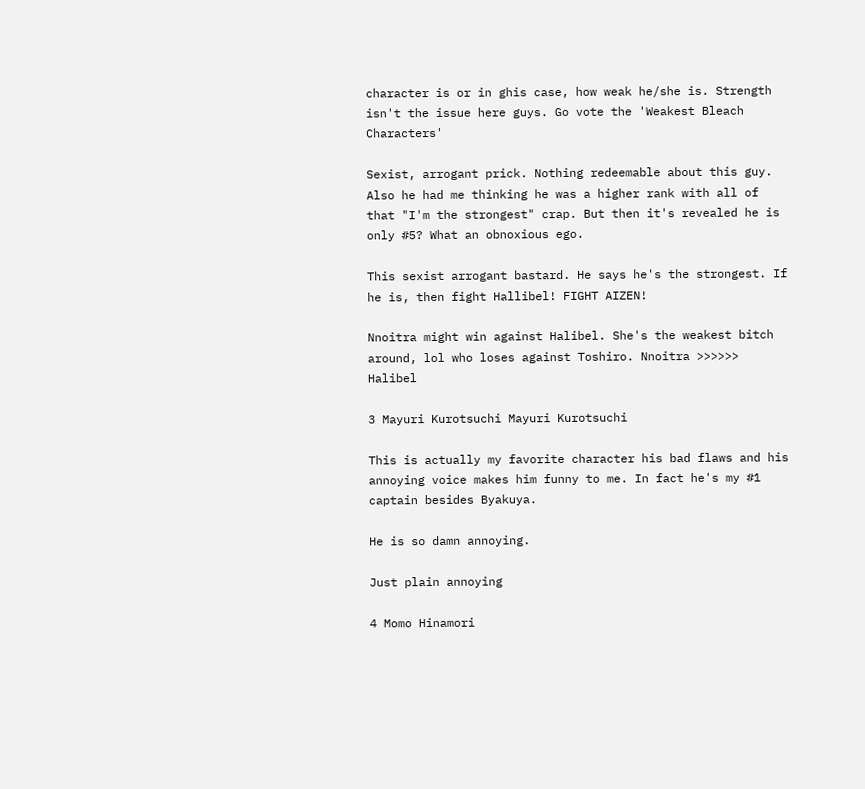character is or in ghis case, how weak he/she is. Strength isn't the issue here guys. Go vote the 'Weakest Bleach Characters'

Sexist, arrogant prick. Nothing redeemable about this guy. Also he had me thinking he was a higher rank with all of that "I'm the strongest" crap. But then it's revealed he is only #5? What an obnoxious ego.

This sexist arrogant bastard. He says he's the strongest. If he is, then fight Hallibel! FIGHT AIZEN!

Nnoitra might win against Halibel. She's the weakest bitch around, lol who loses against Toshiro. Nnoitra >>>>>> Halibel

3 Mayuri Kurotsuchi Mayuri Kurotsuchi

This is actually my favorite character his bad flaws and his annoying voice makes him funny to me. In fact he's my #1 captain besides Byakuya.

He is so damn annoying.

Just plain annoying

4 Momo Hinamori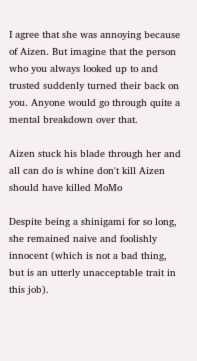I agree that she was annoying because of Aizen. But imagine that the person who you always looked up to and trusted suddenly turned their back on you. Anyone would go through quite a mental breakdown over that.

Aizen stuck his blade through her and all can do is whine don't kill Aizen should have killed MoMo

Despite being a shinigami for so long, she remained naive and foolishly innocent (which is not a bad thing, but is an utterly unacceptable trait in this job).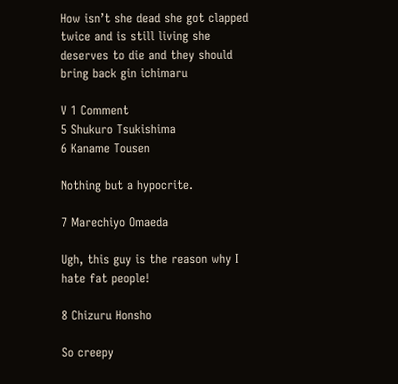How isn’t she dead she got clapped twice and is still living she deserves to die and they should bring back gin ichimaru

V 1 Comment
5 Shukuro Tsukishima
6 Kaname Tousen

Nothing but a hypocrite.

7 Marechiyo Omaeda

Ugh, this guy is the reason why I hate fat people!

8 Chizuru Honsho

So creepy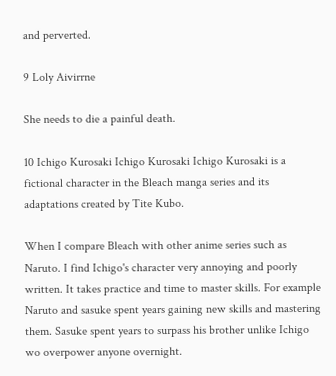and perverted.

9 Loly Aivirrne

She needs to die a painful death.

10 Ichigo Kurosaki Ichigo Kurosaki Ichigo Kurosaki is a fictional character in the Bleach manga series and its adaptations created by Tite Kubo.

When I compare Bleach with other anime series such as Naruto. I find Ichigo's character very annoying and poorly written. It takes practice and time to master skills. For example Naruto and sasuke spent years gaining new skills and mastering them. Sasuke spent years to surpass his brother unlike Ichigo wo overpower anyone overnight.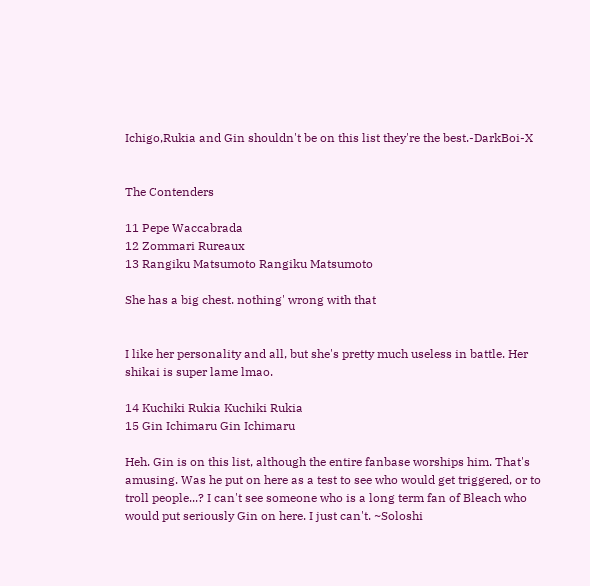Ichigo,Rukia and Gin shouldn't be on this list they're the best.-DarkBoi-X


The Contenders

11 Pepe Waccabrada
12 Zommari Rureaux
13 Rangiku Matsumoto Rangiku Matsumoto

She has a big chest. nothing' wrong with that


I like her personality and all, but she's pretty much useless in battle. Her shikai is super lame lmao.

14 Kuchiki Rukia Kuchiki Rukia
15 Gin Ichimaru Gin Ichimaru

Heh. Gin is on this list, although the entire fanbase worships him. That's amusing. Was he put on here as a test to see who would get triggered, or to troll people...? I can't see someone who is a long term fan of Bleach who would put seriously Gin on here. I just can't. ~Soloshi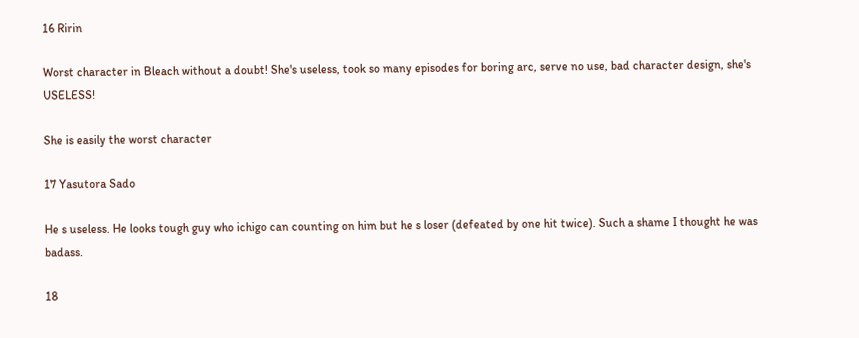16 Ririn

Worst character in Bleach without a doubt! She's useless, took so many episodes for boring arc, serve no use, bad character design, she's USELESS!

She is easily the worst character

17 Yasutora Sado

He s useless. He looks tough guy who ichigo can counting on him but he s loser (defeated by one hit twice). Such a shame I thought he was badass.

18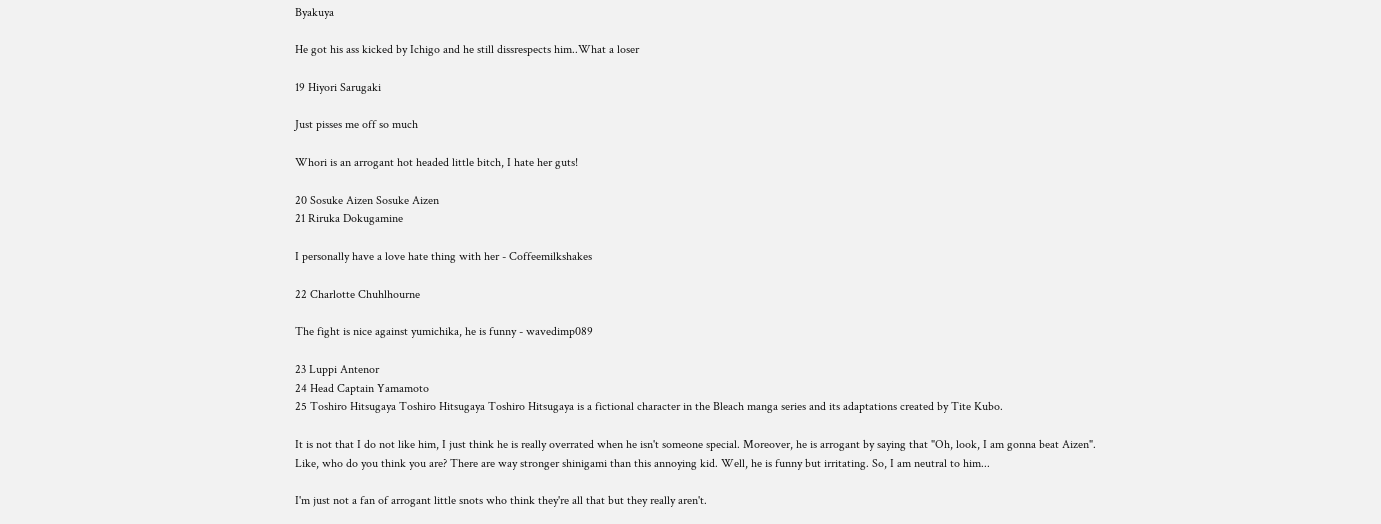Byakuya

He got his ass kicked by Ichigo and he still dissrespects him..What a loser

19 Hiyori Sarugaki

Just pisses me off so much

Whori is an arrogant hot headed little bitch, I hate her guts!

20 Sosuke Aizen Sosuke Aizen
21 Riruka Dokugamine

I personally have a love hate thing with her - Coffeemilkshakes

22 Charlotte Chuhlhourne

The fight is nice against yumichika, he is funny - wavedimp089

23 Luppi Antenor
24 Head Captain Yamamoto
25 Toshiro Hitsugaya Toshiro Hitsugaya Toshiro Hitsugaya is a fictional character in the Bleach manga series and its adaptations created by Tite Kubo.

It is not that I do not like him, I just think he is really overrated when he isn't someone special. Moreover, he is arrogant by saying that "Oh, look, I am gonna beat Aizen". Like, who do you think you are? There are way stronger shinigami than this annoying kid. Well, he is funny but irritating. So, I am neutral to him...

I'm just not a fan of arrogant little snots who think they're all that but they really aren't.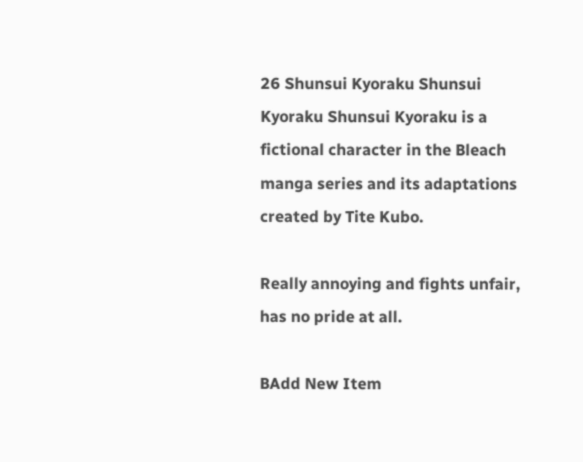26 Shunsui Kyoraku Shunsui Kyoraku Shunsui Kyoraku is a fictional character in the Bleach manga series and its adaptations created by Tite Kubo.

Really annoying and fights unfair, has no pride at all.

BAdd New Item